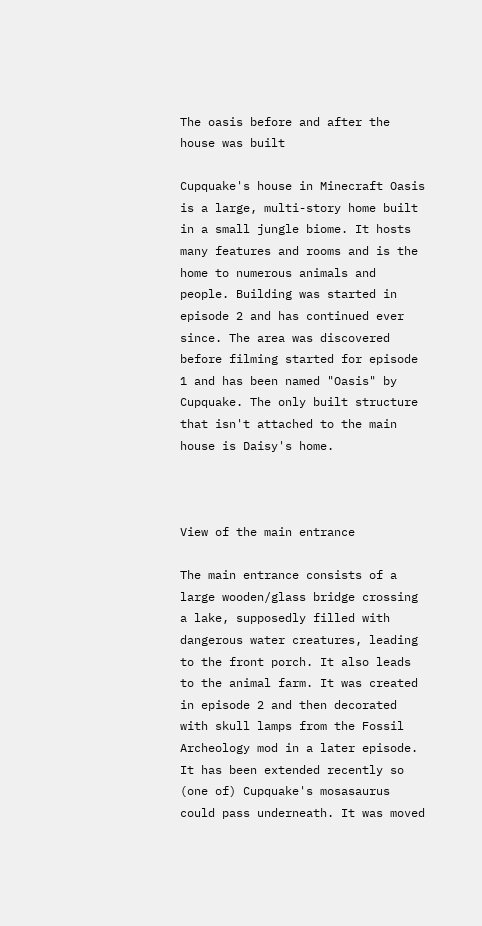The oasis before and after the house was built

Cupquake's house in Minecraft Oasis is a large, multi-story home built in a small jungle biome. It hosts many features and rooms and is the home to numerous animals and people. Building was started in episode 2 and has continued ever since. The area was discovered before filming started for episode 1 and has been named "Oasis" by Cupquake. The only built structure that isn't attached to the main house is Daisy's home.



View of the main entrance

The main entrance consists of a large wooden/glass bridge crossing a lake, supposedly filled with dangerous water creatures, leading to the front porch. It also leads to the animal farm. It was created in episode 2 and then decorated with skull lamps from the Fossil Archeology mod in a later episode. It has been extended recently so (one of) Cupquake's mosasaurus could pass underneath. It was moved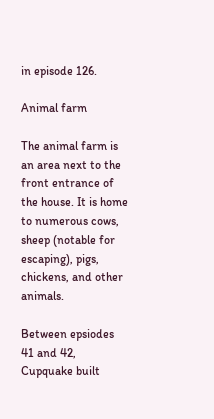in episode 126.

Animal farm

The animal farm is an area next to the front entrance of the house. It is home to numerous cows, sheep (notable for escaping), pigs, chickens, and other animals.

Between epsiodes 41 and 42, Cupquake built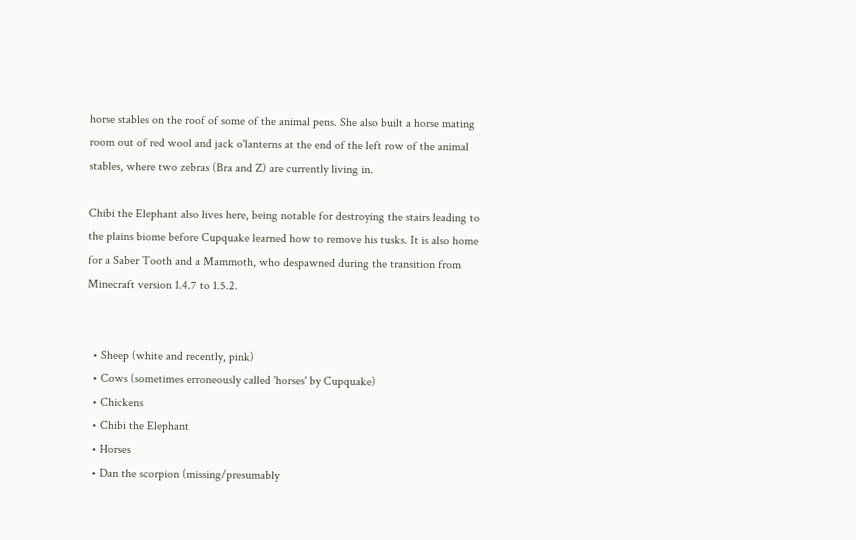horse stables on the roof of some of the animal pens. She also built a horse mating room out of red wool and jack o'lanterns at the end of the left row of the animal stables, where two zebras (Bra and Z) are currently living in.

Chibi the Elephant also lives here, being notable for destroying the stairs leading to the plains biome before Cupquake learned how to remove his tusks. It is also home for a Saber Tooth and a Mammoth, who despawned during the transition from Minecraft version 1.4.7 to 1.5.2.


  • Sheep (white and recently, pink)
  • Cows (sometimes erroneously called 'horses' by Cupquake)
  • Chickens
  • Chibi the Elephant
  • Horses
  • Dan the scorpion (missing/presumably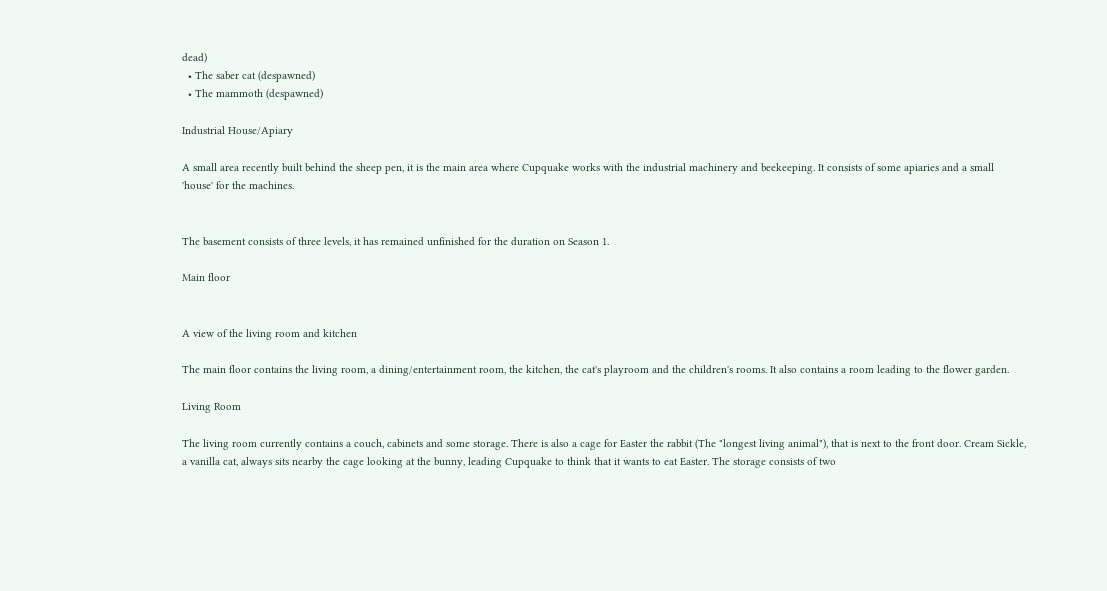dead)
  • The saber cat (despawned)
  • The mammoth (despawned)

Industrial House/Apiary

A small area recently built behind the sheep pen, it is the main area where Cupquake works with the industrial machinery and beekeeping. It consists of some apiaries and a small 'house' for the machines.


The basement consists of three levels, it has remained unfinished for the duration on Season 1.

Main floor


A view of the living room and kitchen

The main floor contains the living room, a dining/entertainment room, the kitchen, the cat's playroom and the children's rooms. It also contains a room leading to the flower garden.

Living Room

The living room currently contains a couch, cabinets and some storage. There is also a cage for Easter the rabbit (The "longest living animal"), that is next to the front door. Cream Sickle, a vanilla cat, always sits nearby the cage looking at the bunny, leading Cupquake to think that it wants to eat Easter. The storage consists of two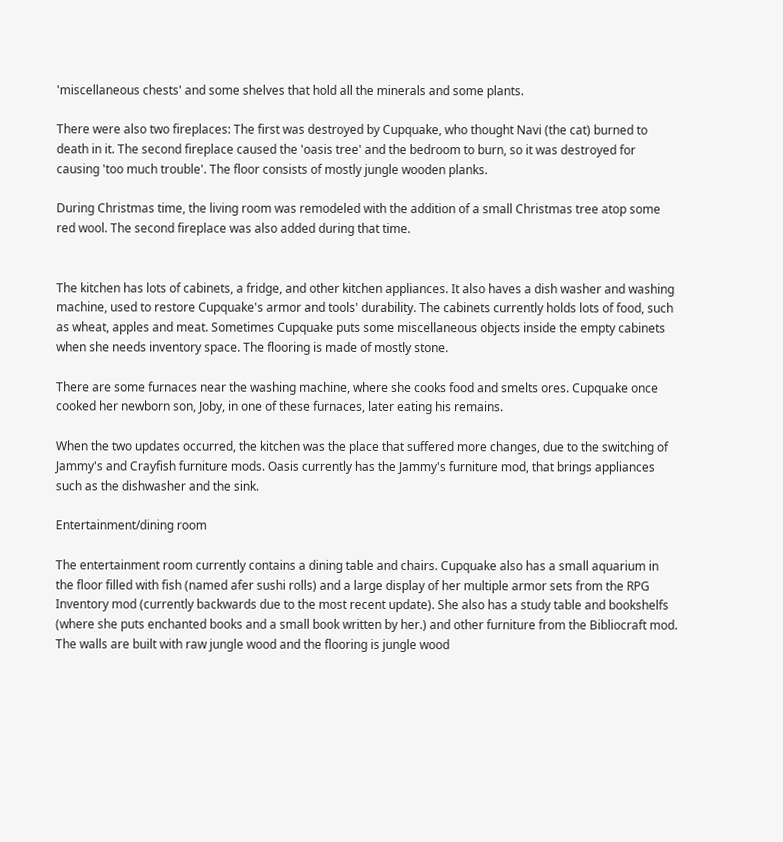'miscellaneous chests' and some shelves that hold all the minerals and some plants.

There were also two fireplaces: The first was destroyed by Cupquake, who thought Navi (the cat) burned to death in it. The second fireplace caused the 'oasis tree' and the bedroom to burn, so it was destroyed for causing 'too much trouble'. The floor consists of mostly jungle wooden planks.

During Christmas time, the living room was remodeled with the addition of a small Christmas tree atop some red wool. The second fireplace was also added during that time.


The kitchen has lots of cabinets, a fridge, and other kitchen appliances. It also haves a dish washer and washing machine, used to restore Cupquake's armor and tools' durability. The cabinets currently holds lots of food, such as wheat, apples and meat. Sometimes Cupquake puts some miscellaneous objects inside the empty cabinets when she needs inventory space. The flooring is made of mostly stone.

There are some furnaces near the washing machine, where she cooks food and smelts ores. Cupquake once cooked her newborn son, Joby, in one of these furnaces, later eating his remains.

When the two updates occurred, the kitchen was the place that suffered more changes, due to the switching of Jammy's and Crayfish furniture mods. Oasis currently has the Jammy's furniture mod, that brings appliances such as the dishwasher and the sink.

Entertainment/dining room

The entertainment room currently contains a dining table and chairs. Cupquake also has a small aquarium in the floor filled with fish (named afer sushi rolls) and a large display of her multiple armor sets from the RPG Inventory mod (currently backwards due to the most recent update). She also has a study table and bookshelfs (where she puts enchanted books and a small book written by her.) and other furniture from the Bibliocraft mod. The walls are built with raw jungle wood and the flooring is jungle wood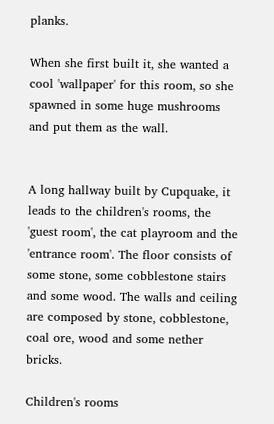planks.

When she first built it, she wanted a cool 'wallpaper' for this room, so she spawned in some huge mushrooms and put them as the wall.


A long hallway built by Cupquake, it leads to the children's rooms, the 'guest room', the cat playroom and the 'entrance room'. The floor consists of some stone, some cobblestone stairs and some wood. The walls and ceiling are composed by stone, cobblestone, coal ore, wood and some nether bricks.

Children's rooms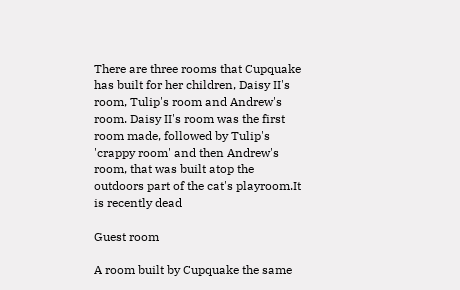There are three rooms that Cupquake has built for her children, Daisy II's room, Tulip's room and Andrew's room. Daisy II's room was the first room made, followed by Tulip's 'crappy room' and then Andrew's room, that was built atop the outdoors part of the cat's playroom.It is recently dead

Guest room

A room built by Cupquake the same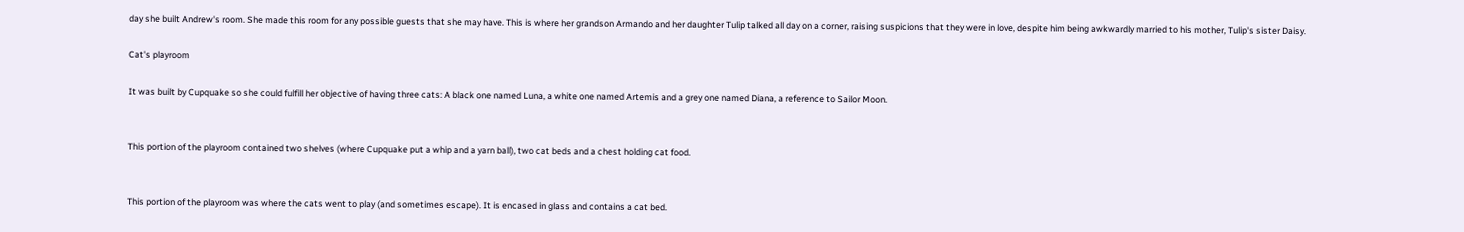day she built Andrew's room. She made this room for any possible guests that she may have. This is where her grandson Armando and her daughter Tulip talked all day on a corner, raising suspicions that they were in love, despite him being awkwardly married to his mother, Tulip's sister Daisy.

Cat's playroom

It was built by Cupquake so she could fulfill her objective of having three cats: A black one named Luna, a white one named Artemis and a grey one named Diana, a reference to Sailor Moon.


This portion of the playroom contained two shelves (where Cupquake put a whip and a yarn ball), two cat beds and a chest holding cat food.


This portion of the playroom was where the cats went to play (and sometimes escape). It is encased in glass and contains a cat bed.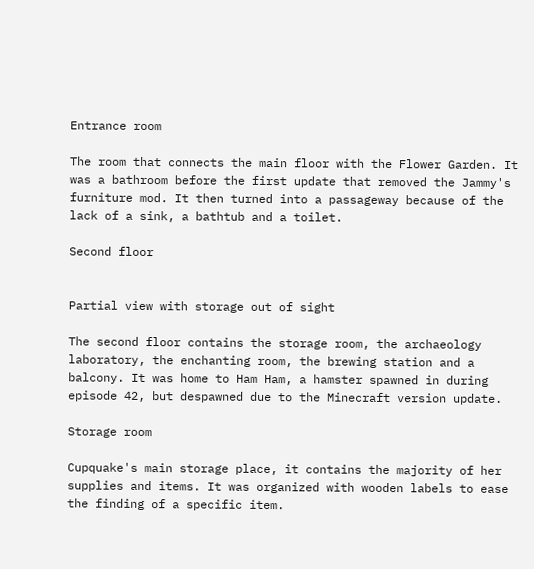Entrance room

The room that connects the main floor with the Flower Garden. It was a bathroom before the first update that removed the Jammy's furniture mod. It then turned into a passageway because of the lack of a sink, a bathtub and a toilet.

Second floor


Partial view with storage out of sight

The second floor contains the storage room, the archaeology laboratory, the enchanting room, the brewing station and a balcony. It was home to Ham Ham, a hamster spawned in during episode 42, but despawned due to the Minecraft version update.

Storage room

Cupquake's main storage place, it contains the majority of her supplies and items. It was organized with wooden labels to ease the finding of a specific item.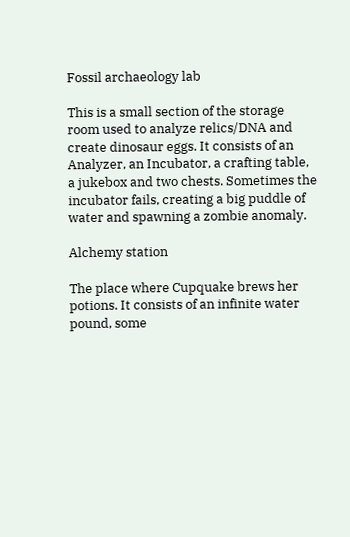Fossil archaeology lab

This is a small section of the storage room used to analyze relics/DNA and create dinosaur eggs. It consists of an Analyzer, an Incubator, a crafting table, a jukebox and two chests. Sometimes the incubator fails, creating a big puddle of water and spawning a zombie anomaly.

Alchemy station

The place where Cupquake brews her potions. It consists of an infinite water pound, some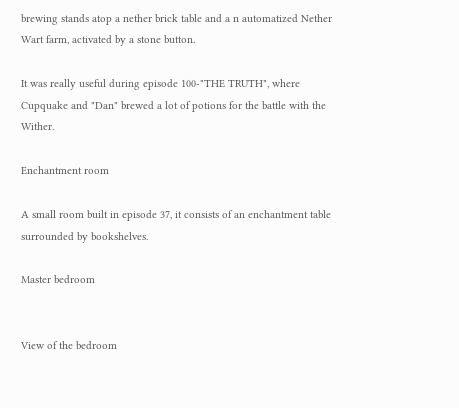brewing stands atop a nether brick table and a n automatized Nether Wart farm, activated by a stone button.

It was really useful during episode 100-"THE TRUTH", where Cupquake and "Dan" brewed a lot of potions for the battle with the Wither.

Enchantment room

A small room built in episode 37, it consists of an enchantment table surrounded by bookshelves.

Master bedroom


View of the bedroom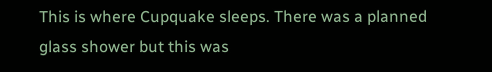This is where Cupquake sleeps. There was a planned glass shower but this was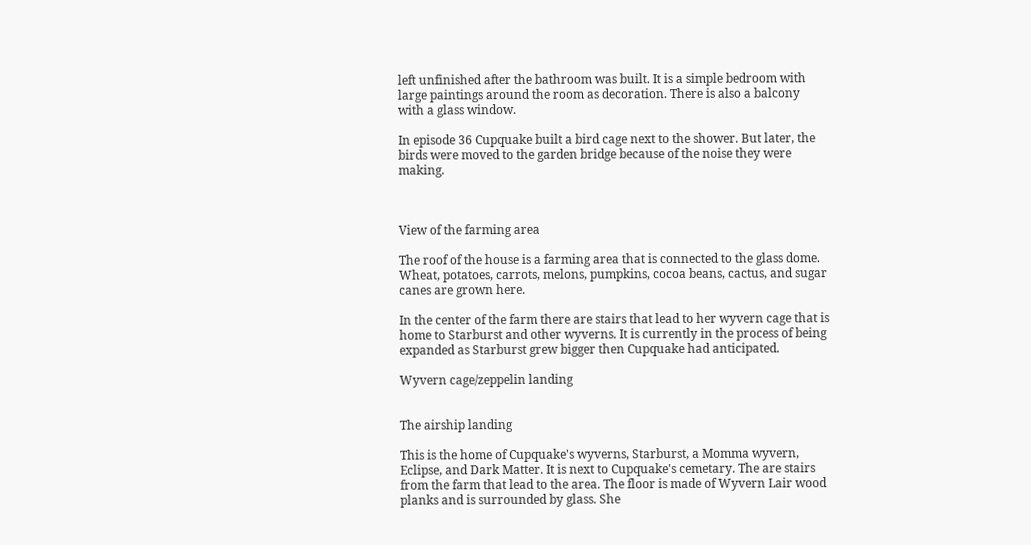left unfinished after the bathroom was built. It is a simple bedroom with large paintings around the room as decoration. There is also a balcony with a glass window.

In episode 36 Cupquake built a bird cage next to the shower. But later, the birds were moved to the garden bridge because of the noise they were making.



View of the farming area

The roof of the house is a farming area that is connected to the glass dome. Wheat, potatoes, carrots, melons, pumpkins, cocoa beans, cactus, and sugar canes are grown here.

In the center of the farm there are stairs that lead to her wyvern cage that is home to Starburst and other wyverns. It is currently in the process of being expanded as Starburst grew bigger then Cupquake had anticipated.

Wyvern cage/zeppelin landing


The airship landing

This is the home of Cupquake's wyverns, Starburst, a Momma wyvern, Eclipse, and Dark Matter. It is next to Cupquake's cemetary. The are stairs from the farm that lead to the area. The floor is made of Wyvern Lair wood planks and is surrounded by glass. She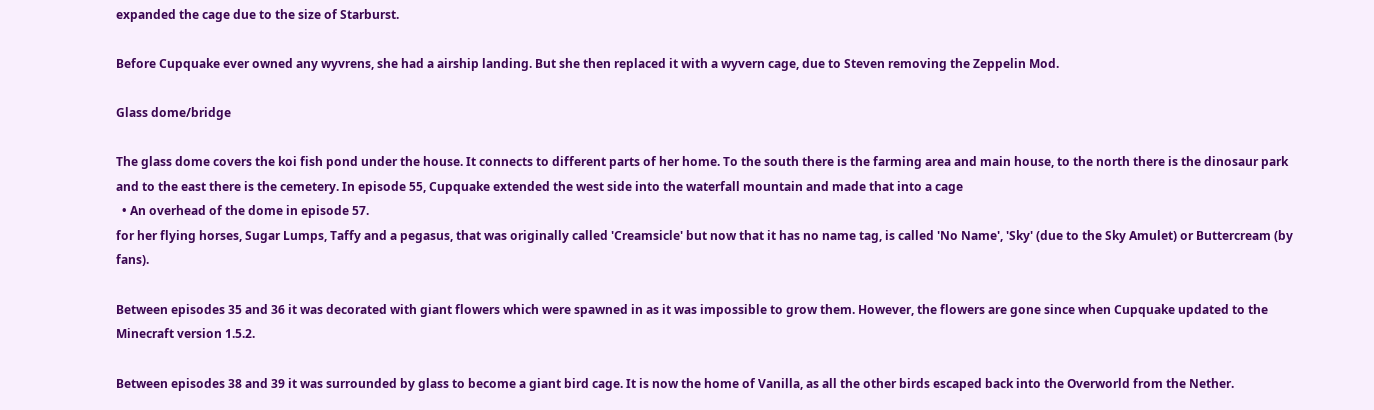expanded the cage due to the size of Starburst.

Before Cupquake ever owned any wyvrens, she had a airship landing. But she then replaced it with a wyvern cage, due to Steven removing the Zeppelin Mod.

Glass dome/bridge

The glass dome covers the koi fish pond under the house. It connects to different parts of her home. To the south there is the farming area and main house, to the north there is the dinosaur park and to the east there is the cemetery. In episode 55, Cupquake extended the west side into the waterfall mountain and made that into a cage
  • An overhead of the dome in episode 57.
for her flying horses, Sugar Lumps, Taffy and a pegasus, that was originally called 'Creamsicle' but now that it has no name tag, is called 'No Name', 'Sky' (due to the Sky Amulet) or Buttercream (by fans).

Between episodes 35 and 36 it was decorated with giant flowers which were spawned in as it was impossible to grow them. However, the flowers are gone since when Cupquake updated to the Minecraft version 1.5.2.

Between episodes 38 and 39 it was surrounded by glass to become a giant bird cage. It is now the home of Vanilla, as all the other birds escaped back into the Overworld from the Nether.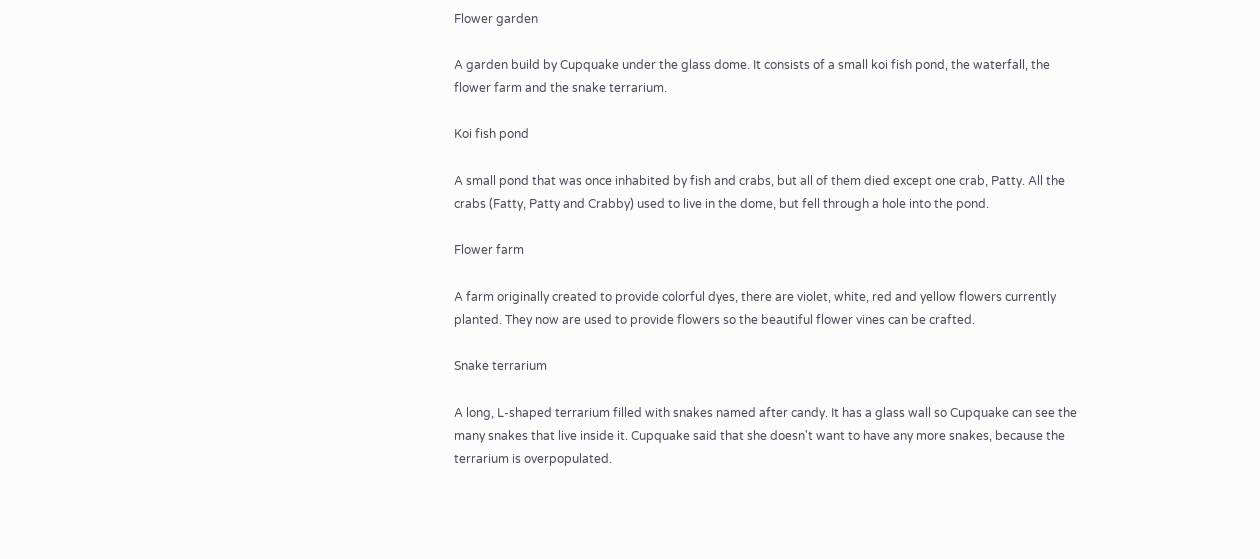Flower garden

A garden build by Cupquake under the glass dome. It consists of a small koi fish pond, the waterfall, the flower farm and the snake terrarium.

Koi fish pond

A small pond that was once inhabited by fish and crabs, but all of them died except one crab, Patty. All the crabs (Fatty, Patty and Crabby) used to live in the dome, but fell through a hole into the pond.

Flower farm

A farm originally created to provide colorful dyes, there are violet, white, red and yellow flowers currently planted. They now are used to provide flowers so the beautiful flower vines can be crafted.

Snake terrarium

A long, L-shaped terrarium filled with snakes named after candy. It has a glass wall so Cupquake can see the many snakes that live inside it. Cupquake said that she doesn't want to have any more snakes, because the terrarium is overpopulated.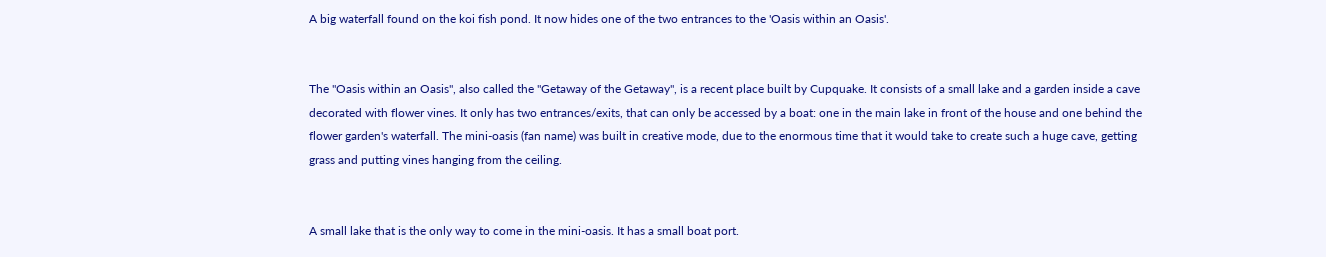A big waterfall found on the koi fish pond. It now hides one of the two entrances to the 'Oasis within an Oasis'.


The "Oasis within an Oasis", also called the "Getaway of the Getaway", is a recent place built by Cupquake. It consists of a small lake and a garden inside a cave decorated with flower vines. It only has two entrances/exits, that can only be accessed by a boat: one in the main lake in front of the house and one behind the flower garden's waterfall. The mini-oasis (fan name) was built in creative mode, due to the enormous time that it would take to create such a huge cave, getting grass and putting vines hanging from the ceiling.


A small lake that is the only way to come in the mini-oasis. It has a small boat port.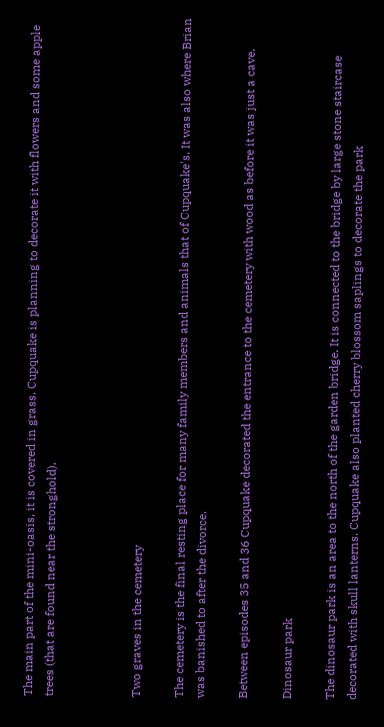The main part of the mini-oasis, it is covered in grass. Cupquake is planning to decorate it with flowers and some apple trees (that are found near the stronghold).



Two graves in the cemetery

The cemetery is the final resting place for many family members and animals that of Cupquake's. It was also where Brian was banished to after the divorce.

Between episodes 35 and 36 Cupquake decorated the entrance to the cemetery with wood as before it was just a cave.

Dinosaur park

The dinosaur park is an area to the north of the garden bridge. It is connected to the bridge by large stone staircase decorated with skull lanterns. Cupquake also planted cherry blossom saplings to decorate the park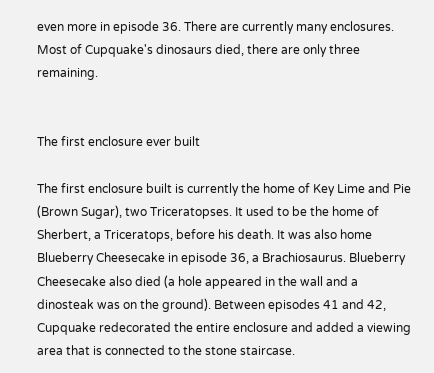even more in episode 36. There are currently many enclosures. Most of Cupquake's dinosaurs died, there are only three remaining.


The first enclosure ever built

The first enclosure built is currently the home of Key Lime and Pie (Brown Sugar), two Triceratopses. It used to be the home of Sherbert, a Triceratops, before his death. It was also home Blueberry Cheesecake in episode 36, a Brachiosaurus. Blueberry Cheesecake also died (a hole appeared in the wall and a dinosteak was on the ground). Between episodes 41 and 42, Cupquake redecorated the entire enclosure and added a viewing area that is connected to the stone staircase.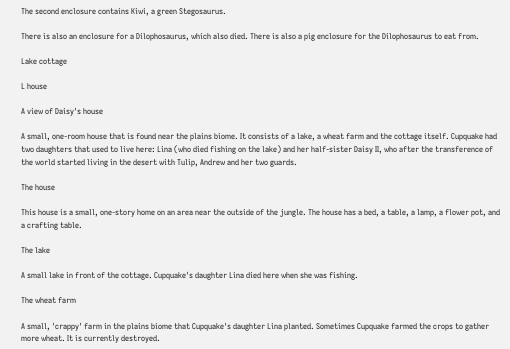The second enclosure contains Kiwi, a green Stegosaurus.

There is also an enclosure for a Dilophosaurus, which also died. There is also a pig enclosure for the Dilophosaurus to eat from.

Lake cottage

L house

A view of Daisy's house

A small, one-room house that is found near the plains biome. It consists of a lake, a wheat farm and the cottage itself. Cupquake had two daughters that used to live here: Lina (who died fishing on the lake) and her half-sister Daisy II, who after the transference of the world started living in the desert with Tulip, Andrew and her two guards.

The house

This house is a small, one-story home on an area near the outside of the jungle. The house has a bed, a table, a lamp, a flower pot, and a crafting table.

The lake

A small lake in front of the cottage. Cupquake's daughter Lina died here when she was fishing.

The wheat farm

A small, 'crappy' farm in the plains biome that Cupquake's daughter Lina planted. Sometimes Cupquake farmed the crops to gather more wheat. It is currently destroyed.